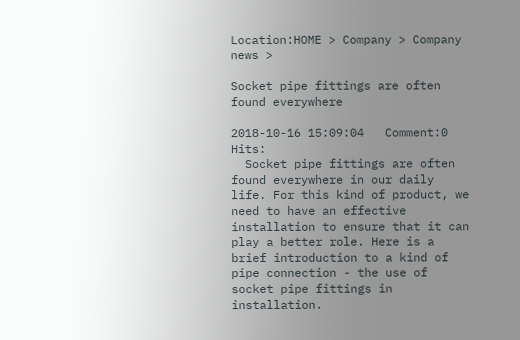Location:HOME > Company > Company news >

Socket pipe fittings are often found everywhere

2018-10-16 15:09:04   Comment:0 Hits:
  Socket pipe fittings are often found everywhere in our daily life. For this kind of product, we need to have an effective installation to ensure that it can play a better role. Here is a brief introduction to a kind of pipe connection - the use of socket pipe fittings in installation.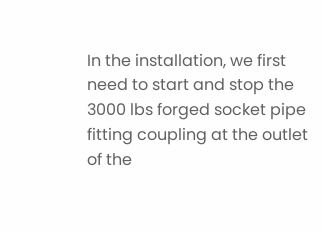In the installation, we first need to start and stop the 3000 lbs forged socket pipe fitting coupling at the outlet of the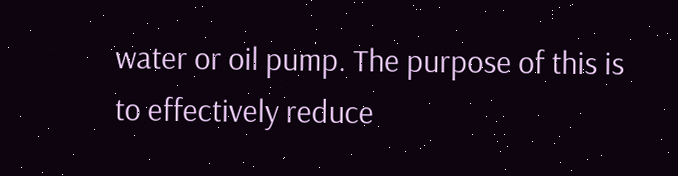water or oil pump. The purpose of this is to effectively reduce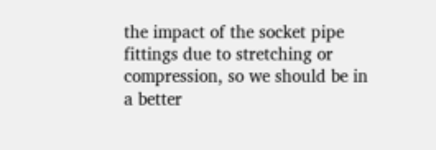the impact of the socket pipe fittings due to stretching or compression, so we should be in a better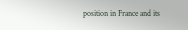position in France and its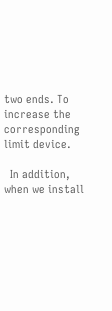two ends. To increase the corresponding limit device.

  In addition, when we install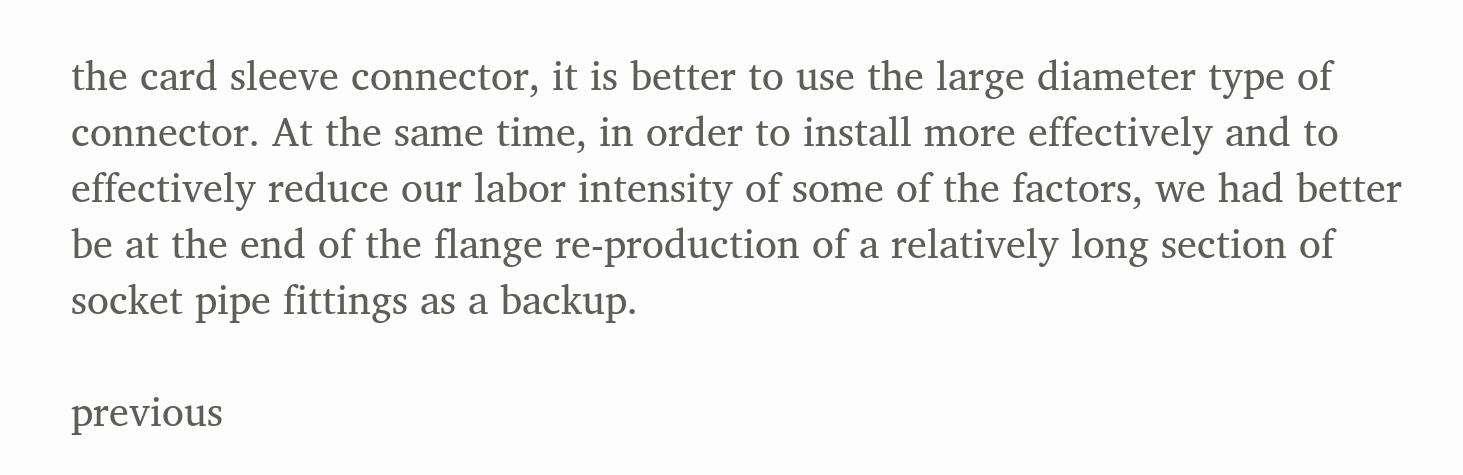the card sleeve connector, it is better to use the large diameter type of connector. At the same time, in order to install more effectively and to effectively reduce our labor intensity of some of the factors, we had better be at the end of the flange re-production of a relatively long section of socket pipe fittings as a backup.

previous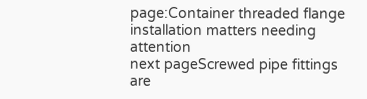page:Container threaded flange installation matters needing attention
next pageScrewed pipe fittings are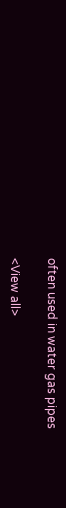often used in water gas pipes

<View all>